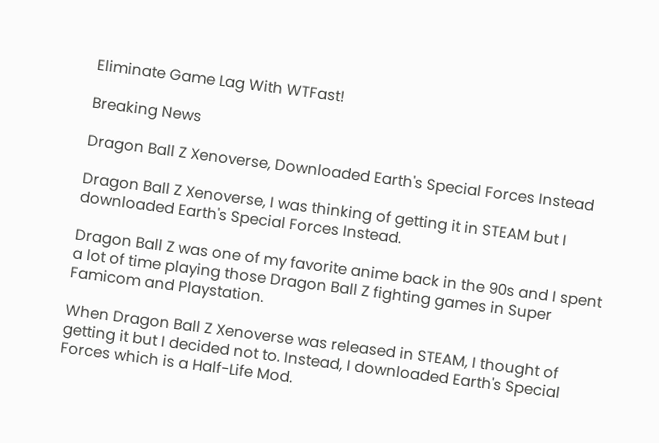Eliminate Game Lag With WTFast!

Breaking News

Dragon Ball Z Xenoverse, Downloaded Earth's Special Forces Instead

Dragon Ball Z Xenoverse, I was thinking of getting it in STEAM but I downloaded Earth's Special Forces Instead.

Dragon Ball Z was one of my favorite anime back in the 90s and I spent a lot of time playing those Dragon Ball Z fighting games in Super Famicom and Playstation.

When Dragon Ball Z Xenoverse was released in STEAM, I thought of getting it but I decided not to. Instead, I downloaded Earth's Special Forces which is a Half-Life Mod.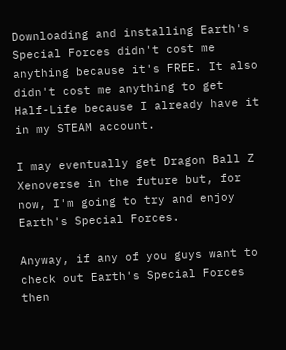Downloading and installing Earth's Special Forces didn't cost me anything because it's FREE. It also didn't cost me anything to get Half-Life because I already have it in my STEAM account.

I may eventually get Dragon Ball Z Xenoverse in the future but, for now, I'm going to try and enjoy Earth's Special Forces.

Anyway, if any of you guys want to check out Earth's Special Forces then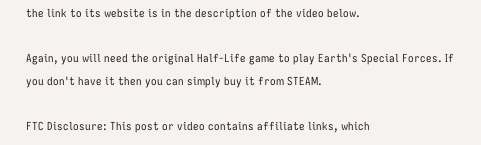the link to its website is in the description of the video below.

Again, you will need the original Half-Life game to play Earth's Special Forces. If you don't have it then you can simply buy it from STEAM.

FTC Disclosure: This post or video contains affiliate links, which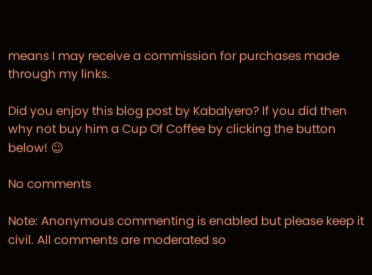means I may receive a commission for purchases made through my links.

Did you enjoy this blog post by Kabalyero? If you did then why not buy him a Cup Of Coffee by clicking the button below! ☺

No comments

Note: Anonymous commenting is enabled but please keep it civil. All comments are moderated so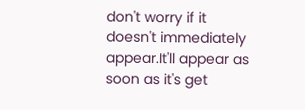don't worry if it doesn't immediately appear.It'll appear as soon as it's get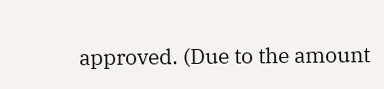approved. (Due to the amount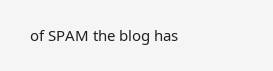of SPAM the blog has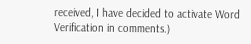received, I have decided to activate Word Verification in comments.)